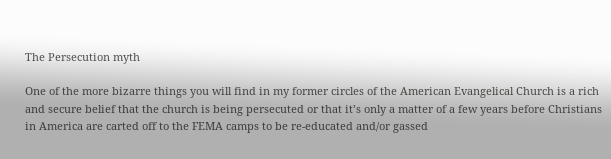The Persecution myth

One of the more bizarre things you will find in my former circles of the American Evangelical Church is a rich and secure belief that the church is being persecuted or that it’s only a matter of a few years before Christians in America are carted off to the FEMA camps to be re-educated and/or gassed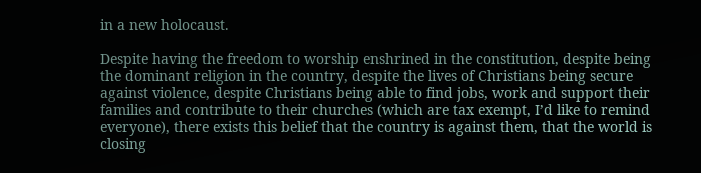in a new holocaust.

Despite having the freedom to worship enshrined in the constitution, despite being the dominant religion in the country, despite the lives of Christians being secure against violence, despite Christians being able to find jobs, work and support their families and contribute to their churches (which are tax exempt, I’d like to remind everyone), there exists this belief that the country is against them, that the world is closing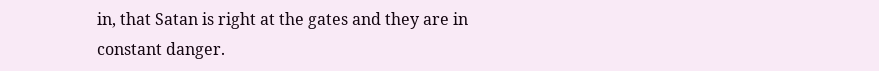in, that Satan is right at the gates and they are in constant danger.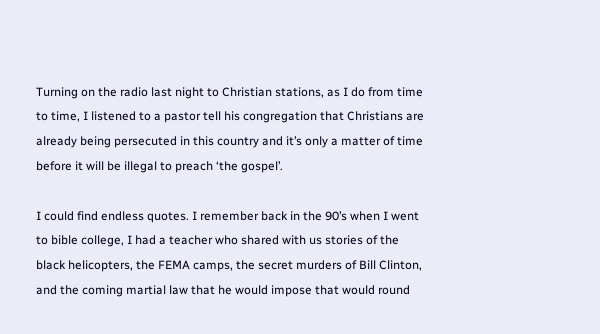Turning on the radio last night to Christian stations, as I do from time to time, I listened to a pastor tell his congregation that Christians are already being persecuted in this country and it’s only a matter of time before it will be illegal to preach ‘the gospel’.

I could find endless quotes. I remember back in the 90’s when I went to bible college, I had a teacher who shared with us stories of the black helicopters, the FEMA camps, the secret murders of Bill Clinton, and the coming martial law that he would impose that would round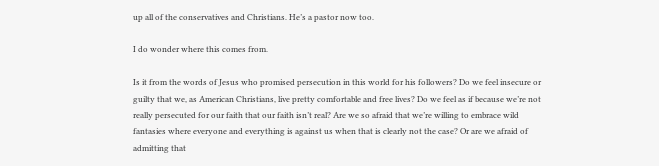up all of the conservatives and Christians. He’s a pastor now too.

I do wonder where this comes from.

Is it from the words of Jesus who promised persecution in this world for his followers? Do we feel insecure or guilty that we, as American Christians, live pretty comfortable and free lives? Do we feel as if because we’re not really persecuted for our faith that our faith isn’t real? Are we so afraid that we’re willing to embrace wild fantasies where everyone and everything is against us when that is clearly not the case? Or are we afraid of admitting that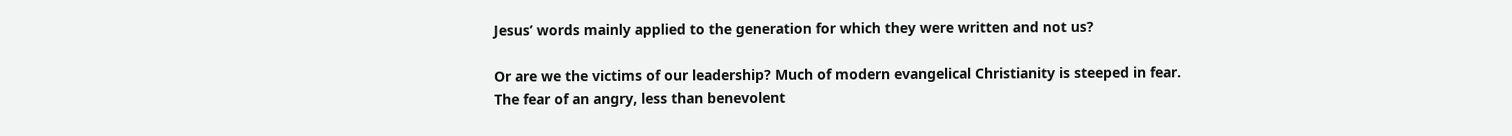Jesus’ words mainly applied to the generation for which they were written and not us?

Or are we the victims of our leadership? Much of modern evangelical Christianity is steeped in fear. The fear of an angry, less than benevolent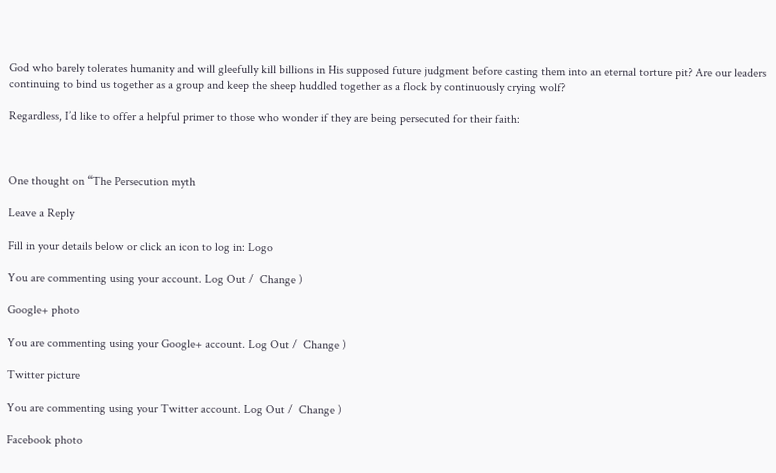God who barely tolerates humanity and will gleefully kill billions in His supposed future judgment before casting them into an eternal torture pit? Are our leaders continuing to bind us together as a group and keep the sheep huddled together as a flock by continuously crying wolf?

Regardless, I’d like to offer a helpful primer to those who wonder if they are being persecuted for their faith:



One thought on “The Persecution myth

Leave a Reply

Fill in your details below or click an icon to log in: Logo

You are commenting using your account. Log Out /  Change )

Google+ photo

You are commenting using your Google+ account. Log Out /  Change )

Twitter picture

You are commenting using your Twitter account. Log Out /  Change )

Facebook photo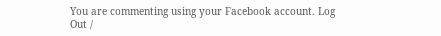You are commenting using your Facebook account. Log Out /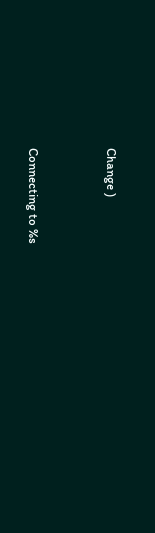Change )


Connecting to %s